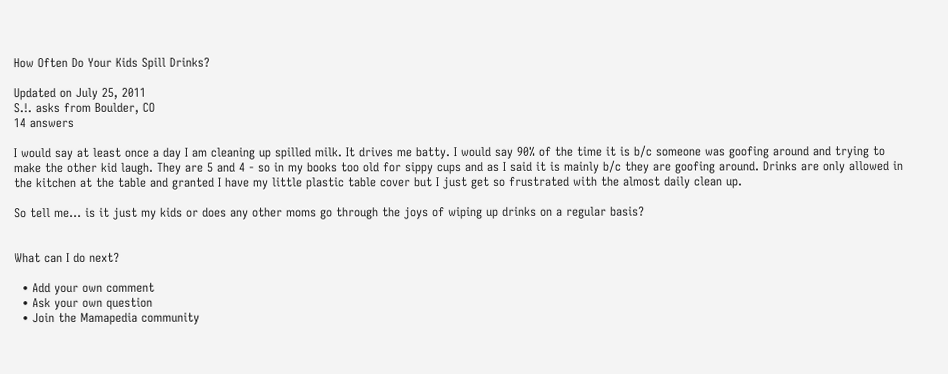How Often Do Your Kids Spill Drinks?

Updated on July 25, 2011
S.!. asks from Boulder, CO
14 answers

I would say at least once a day I am cleaning up spilled milk. It drives me batty. I would say 90% of the time it is b/c someone was goofing around and trying to make the other kid laugh. They are 5 and 4 - so in my books too old for sippy cups and as I said it is mainly b/c they are goofing around. Drinks are only allowed in the kitchen at the table and granted I have my little plastic table cover but I just get so frustrated with the almost daily clean up.

So tell me... is it just my kids or does any other moms go through the joys of wiping up drinks on a regular basis?


What can I do next?

  • Add your own comment
  • Ask your own question
  • Join the Mamapedia community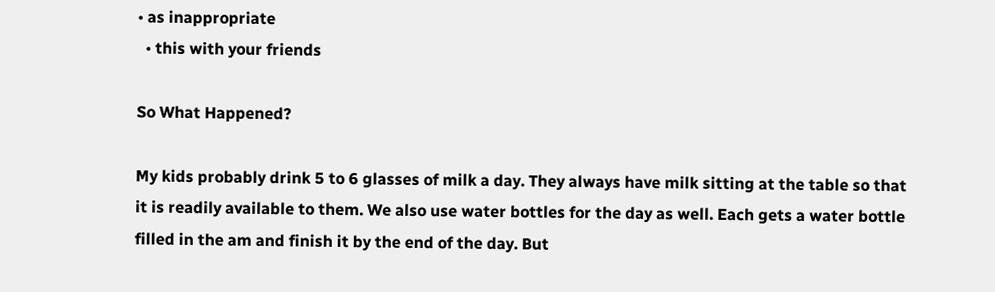• as inappropriate
  • this with your friends

So What Happened?

My kids probably drink 5 to 6 glasses of milk a day. They always have milk sitting at the table so that it is readily available to them. We also use water bottles for the day as well. Each gets a water bottle filled in the am and finish it by the end of the day. But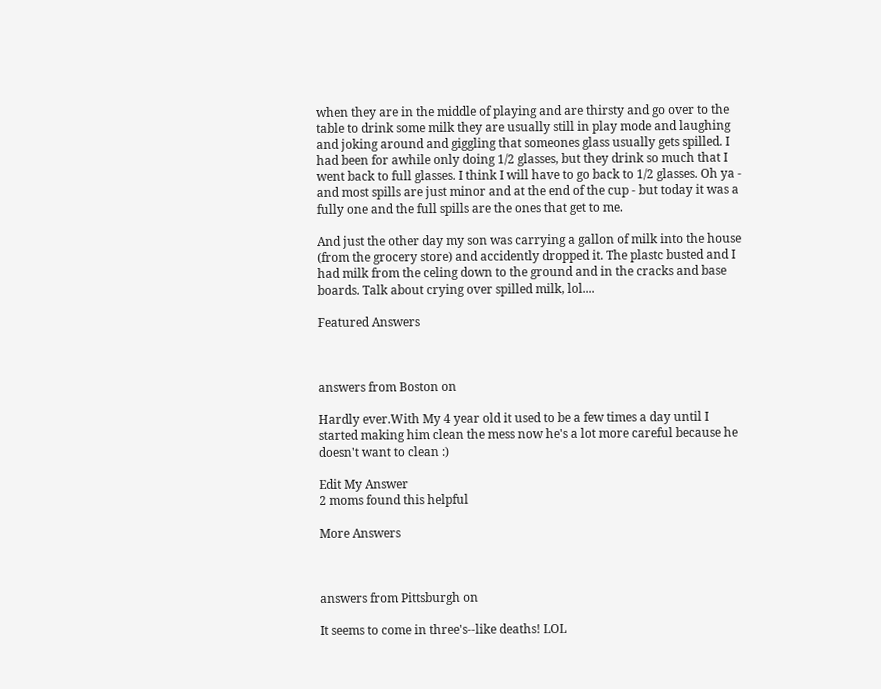when they are in the middle of playing and are thirsty and go over to the table to drink some milk they are usually still in play mode and laughing and joking around and giggling that someones glass usually gets spilled. I had been for awhile only doing 1/2 glasses, but they drink so much that I went back to full glasses. I think I will have to go back to 1/2 glasses. Oh ya - and most spills are just minor and at the end of the cup - but today it was a fully one and the full spills are the ones that get to me.

And just the other day my son was carrying a gallon of milk into the house (from the grocery store) and accidently dropped it. The plastc busted and I had milk from the celing down to the ground and in the cracks and base boards. Talk about crying over spilled milk, lol....

Featured Answers



answers from Boston on

Hardly ever.With My 4 year old it used to be a few times a day until I started making him clean the mess now he's a lot more careful because he doesn't want to clean :)

Edit My Answer
2 moms found this helpful

More Answers



answers from Pittsburgh on

It seems to come in three's--like deaths! LOL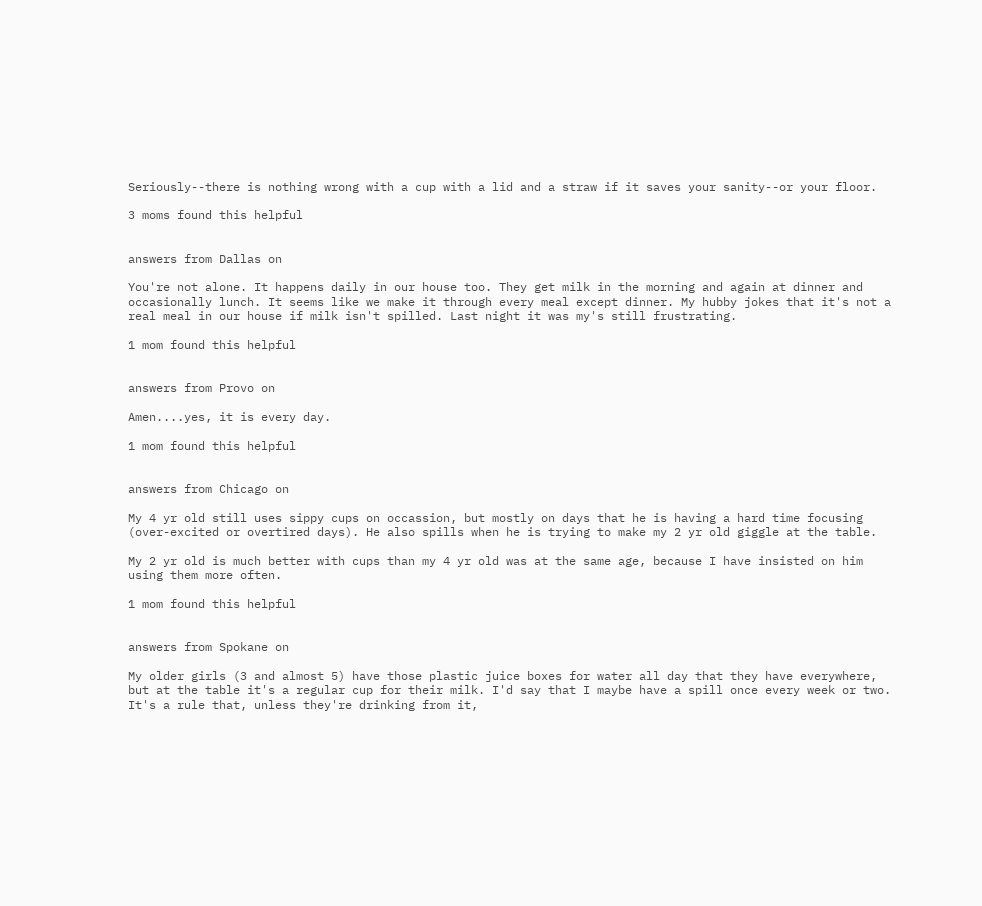Seriously--there is nothing wrong with a cup with a lid and a straw if it saves your sanity--or your floor.

3 moms found this helpful


answers from Dallas on

You're not alone. It happens daily in our house too. They get milk in the morning and again at dinner and occasionally lunch. It seems like we make it through every meal except dinner. My hubby jokes that it's not a real meal in our house if milk isn't spilled. Last night it was my's still frustrating.

1 mom found this helpful


answers from Provo on

Amen....yes, it is every day.

1 mom found this helpful


answers from Chicago on

My 4 yr old still uses sippy cups on occassion, but mostly on days that he is having a hard time focusing (over-excited or overtired days). He also spills when he is trying to make my 2 yr old giggle at the table.

My 2 yr old is much better with cups than my 4 yr old was at the same age, because I have insisted on him using them more often.

1 mom found this helpful


answers from Spokane on

My older girls (3 and almost 5) have those plastic juice boxes for water all day that they have everywhere, but at the table it's a regular cup for their milk. I'd say that I maybe have a spill once every week or two. It's a rule that, unless they're drinking from it,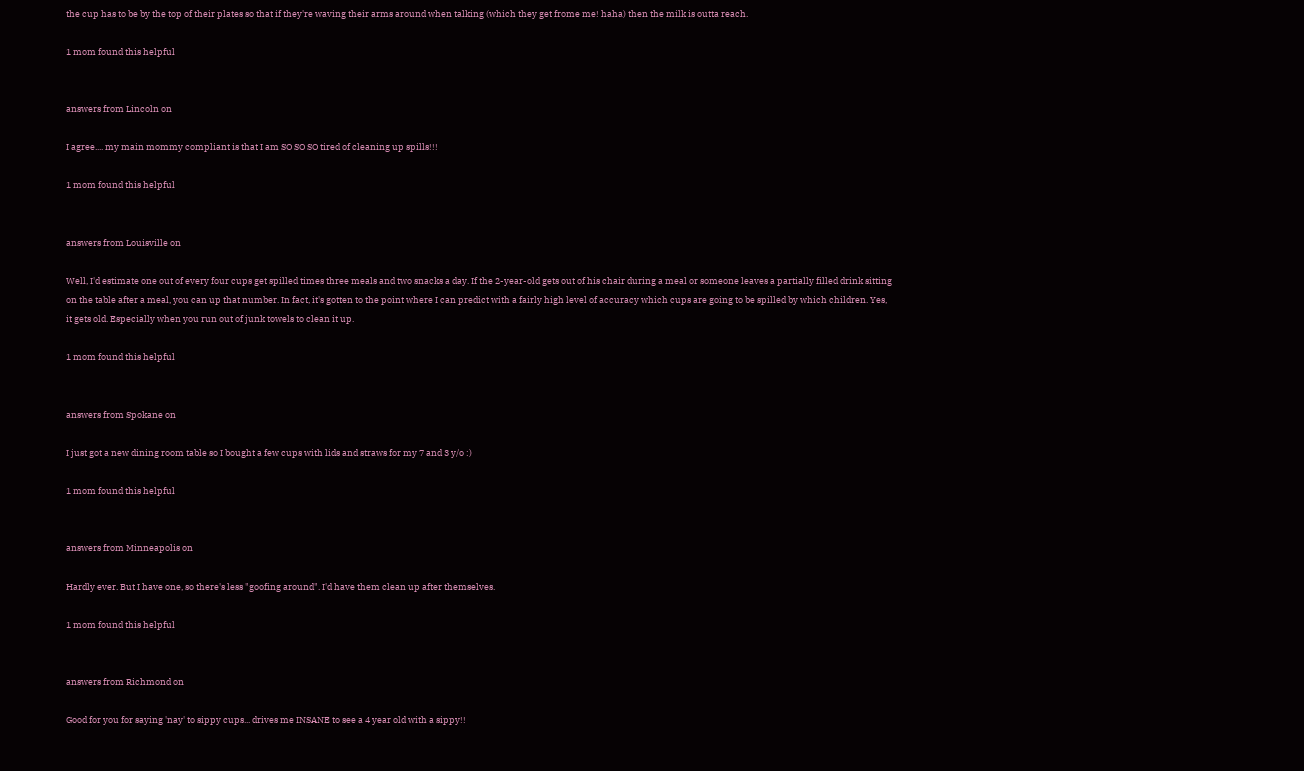the cup has to be by the top of their plates so that if they're waving their arms around when talking (which they get frome me! haha) then the milk is outta reach.

1 mom found this helpful


answers from Lincoln on

I agree.... my main mommy compliant is that I am SO SO SO tired of cleaning up spills!!!

1 mom found this helpful


answers from Louisville on

Well, I'd estimate one out of every four cups get spilled times three meals and two snacks a day. If the 2-year-old gets out of his chair during a meal or someone leaves a partially filled drink sitting on the table after a meal, you can up that number. In fact, it's gotten to the point where I can predict with a fairly high level of accuracy which cups are going to be spilled by which children. Yes, it gets old. Especially when you run out of junk towels to clean it up.

1 mom found this helpful


answers from Spokane on

I just got a new dining room table so I bought a few cups with lids and straws for my 7 and 3 y/o :)

1 mom found this helpful


answers from Minneapolis on

Hardly ever. But I have one, so there's less "goofing around". I'd have them clean up after themselves.

1 mom found this helpful


answers from Richmond on

Good for you for saying 'nay' to sippy cups... drives me INSANE to see a 4 year old with a sippy!!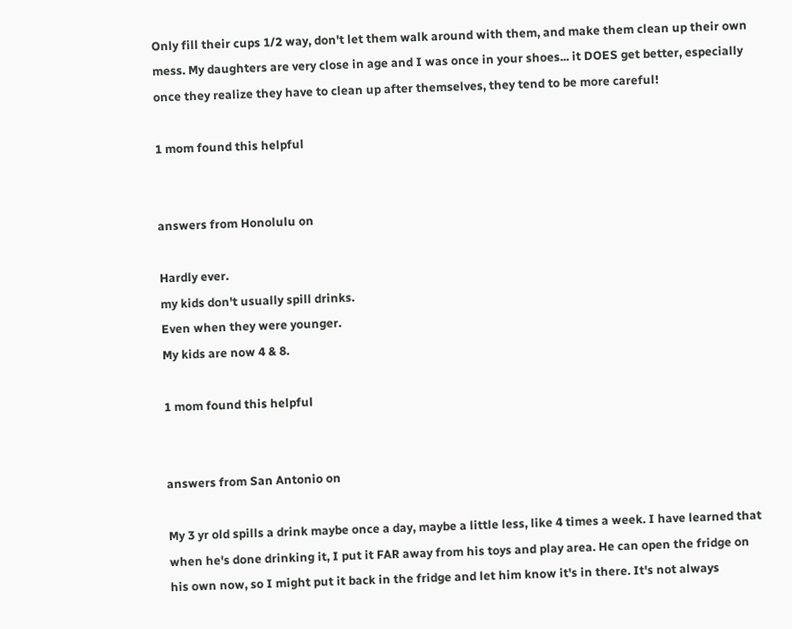Only fill their cups 1/2 way, don't let them walk around with them, and make them clean up their own mess. My daughters are very close in age and I was once in your shoes... it DOES get better, especially once they realize they have to clean up after themselves, they tend to be more careful!

1 mom found this helpful


answers from Honolulu on

Hardly ever.
my kids don't usually spill drinks.
Even when they were younger.
My kids are now 4 & 8.

1 mom found this helpful


answers from San Antonio on

My 3 yr old spills a drink maybe once a day, maybe a little less, like 4 times a week. I have learned that when he's done drinking it, I put it FAR away from his toys and play area. He can open the fridge on his own now, so I might put it back in the fridge and let him know it's in there. It's not always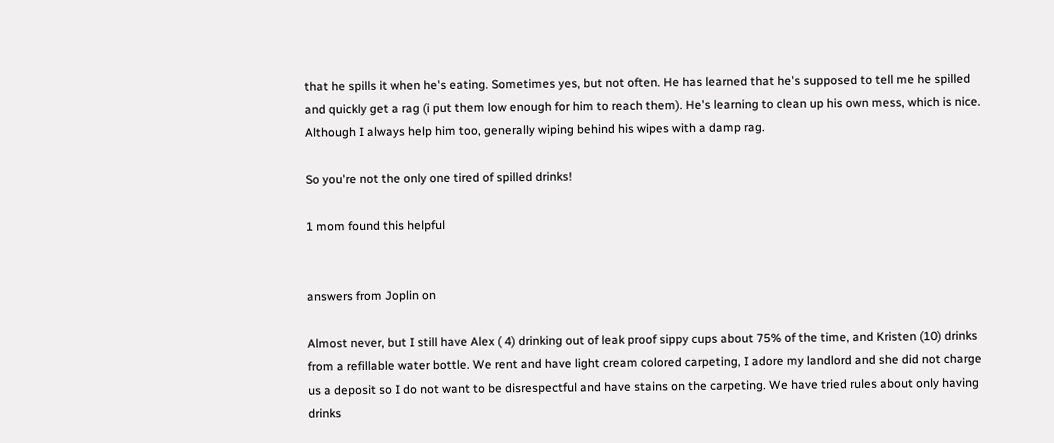that he spills it when he's eating. Sometimes yes, but not often. He has learned that he's supposed to tell me he spilled and quickly get a rag (i put them low enough for him to reach them). He's learning to clean up his own mess, which is nice. Although I always help him too, generally wiping behind his wipes with a damp rag.

So you're not the only one tired of spilled drinks!

1 mom found this helpful


answers from Joplin on

Almost never, but I still have Alex ( 4) drinking out of leak proof sippy cups about 75% of the time, and Kristen (10) drinks from a refillable water bottle. We rent and have light cream colored carpeting, I adore my landlord and she did not charge us a deposit so I do not want to be disrespectful and have stains on the carpeting. We have tried rules about only having drinks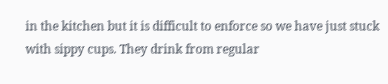in the kitchen but it is difficult to enforce so we have just stuck with sippy cups. They drink from regular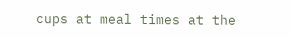cups at meal times at the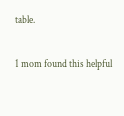table.

1 mom found this helpful